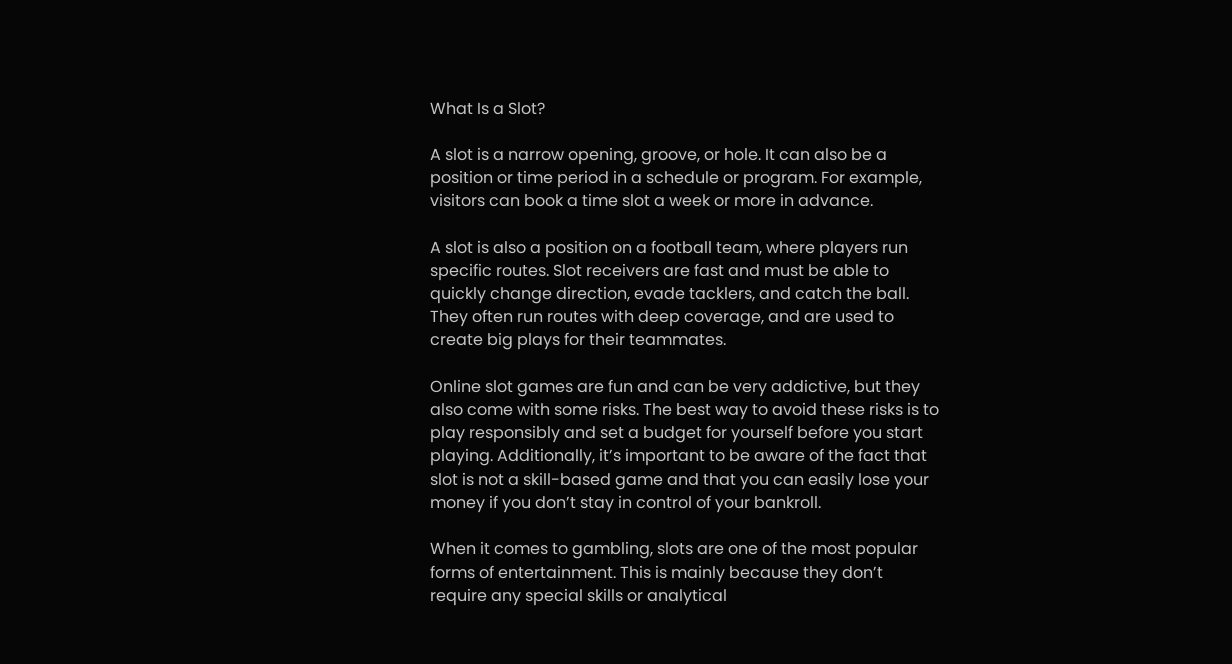What Is a Slot?

A slot is a narrow opening, groove, or hole. It can also be a position or time period in a schedule or program. For example, visitors can book a time slot a week or more in advance.

A slot is also a position on a football team, where players run specific routes. Slot receivers are fast and must be able to quickly change direction, evade tacklers, and catch the ball. They often run routes with deep coverage, and are used to create big plays for their teammates.

Online slot games are fun and can be very addictive, but they also come with some risks. The best way to avoid these risks is to play responsibly and set a budget for yourself before you start playing. Additionally, it’s important to be aware of the fact that slot is not a skill-based game and that you can easily lose your money if you don’t stay in control of your bankroll.

When it comes to gambling, slots are one of the most popular forms of entertainment. This is mainly because they don’t require any special skills or analytical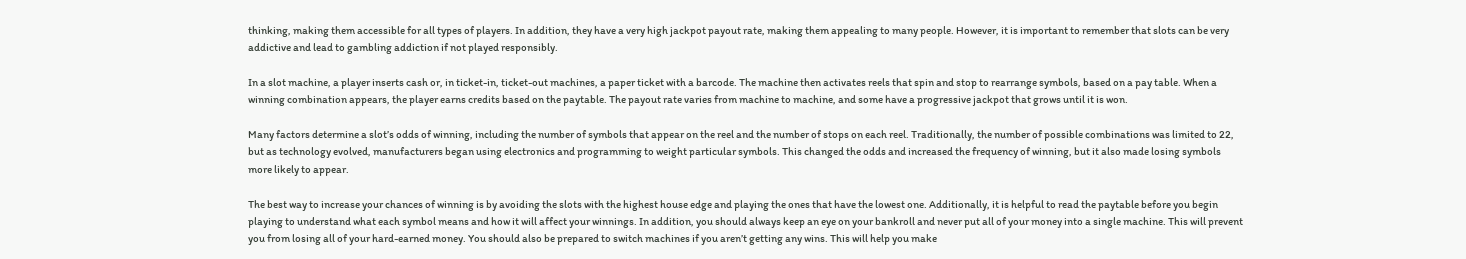thinking, making them accessible for all types of players. In addition, they have a very high jackpot payout rate, making them appealing to many people. However, it is important to remember that slots can be very addictive and lead to gambling addiction if not played responsibly.

In a slot machine, a player inserts cash or, in ticket-in, ticket-out machines, a paper ticket with a barcode. The machine then activates reels that spin and stop to rearrange symbols, based on a pay table. When a winning combination appears, the player earns credits based on the paytable. The payout rate varies from machine to machine, and some have a progressive jackpot that grows until it is won.

Many factors determine a slot’s odds of winning, including the number of symbols that appear on the reel and the number of stops on each reel. Traditionally, the number of possible combinations was limited to 22, but as technology evolved, manufacturers began using electronics and programming to weight particular symbols. This changed the odds and increased the frequency of winning, but it also made losing symbols more likely to appear.

The best way to increase your chances of winning is by avoiding the slots with the highest house edge and playing the ones that have the lowest one. Additionally, it is helpful to read the paytable before you begin playing to understand what each symbol means and how it will affect your winnings. In addition, you should always keep an eye on your bankroll and never put all of your money into a single machine. This will prevent you from losing all of your hard-earned money. You should also be prepared to switch machines if you aren’t getting any wins. This will help you make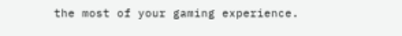the most of your gaming experience.